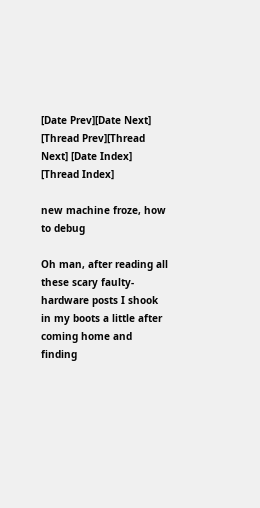[Date Prev][Date Next] [Thread Prev][Thread Next] [Date Index] [Thread Index]

new machine froze, how to debug

Oh man, after reading all these scary faulty-hardware posts I shook
in my boots a little after coming home and finding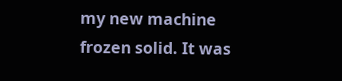my new machine
frozen solid. It was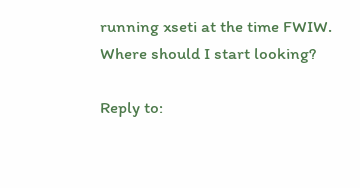running xseti at the time FWIW.
Where should I start looking?

Reply to: